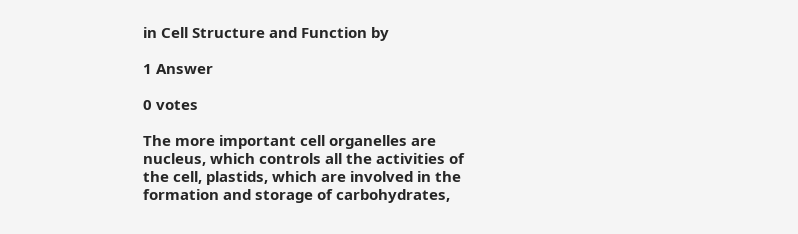in Cell Structure and Function by

1 Answer

0 votes

The more important cell organelles are nucleus, which controls all the activities of the cell, plastids, which are involved in the formation and storage of carbohydrates,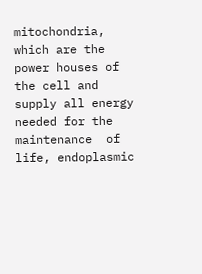mitochondria, which are the power houses of the cell and supply all energy needed for the maintenance  of life, endoplasmic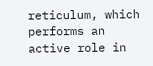reticulum, which performs an active role in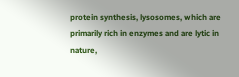protein synthesis, lysosomes, which are primarily rich in enzymes and are lytic in nature,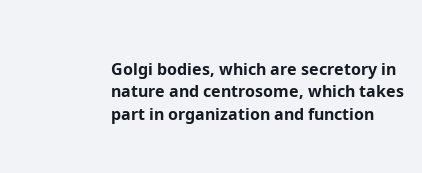Golgi bodies, which are secretory in nature and centrosome, which takes part in organization and function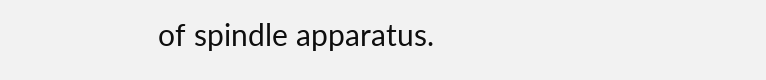of spindle apparatus.